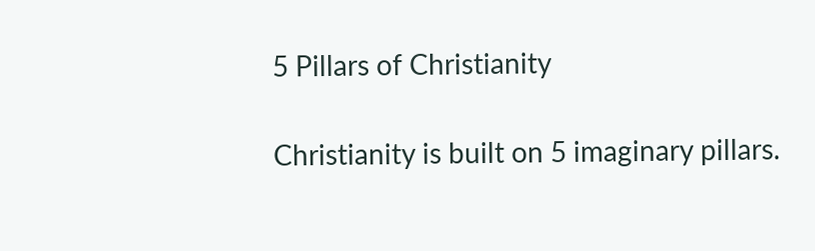5 Pillars of Christianity

Christianity is built on 5 imaginary pillars.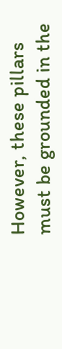However, these pillars must be grounded in the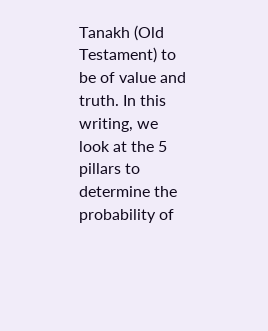Tanakh (Old Testament) to be of value and truth. In this writing, we look at the 5 pillars to determine the probability of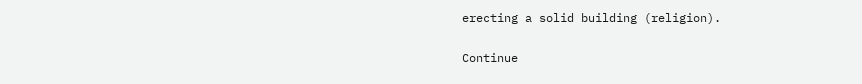erecting a solid building (religion).

Continue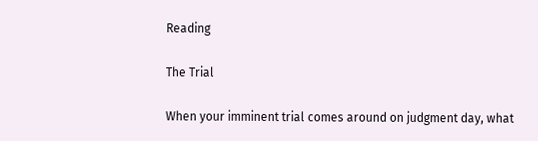Reading

The Trial

When your imminent trial comes around on judgment day, what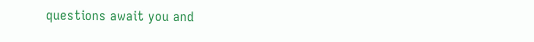questions await you and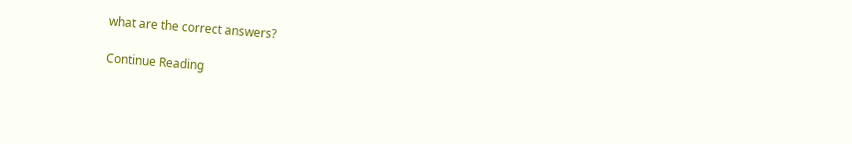what are the correct answers?

Continue Reading